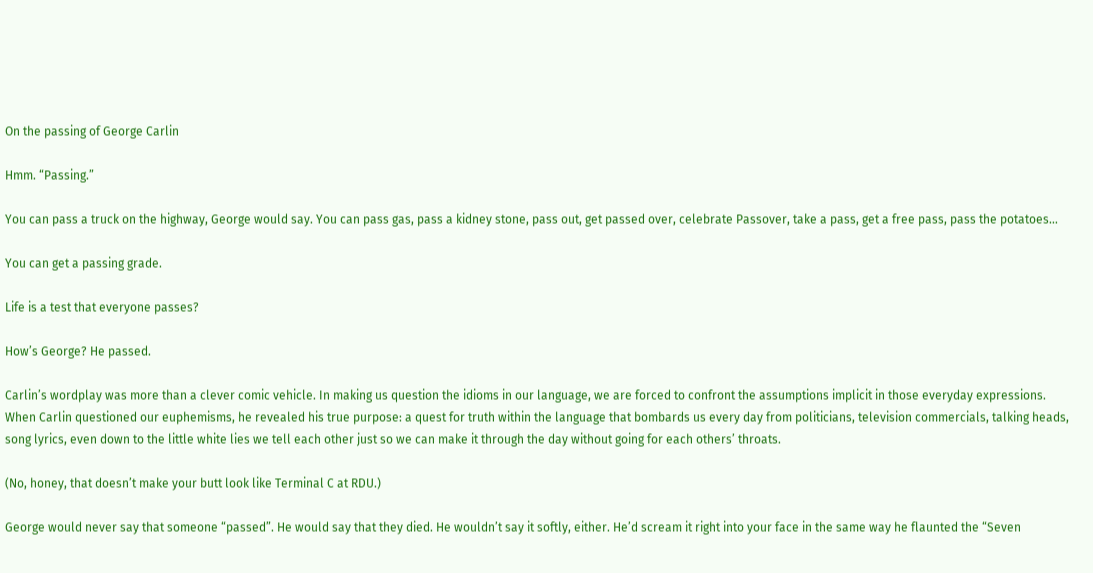On the passing of George Carlin

Hmm. “Passing.”

You can pass a truck on the highway, George would say. You can pass gas, pass a kidney stone, pass out, get passed over, celebrate Passover, take a pass, get a free pass, pass the potatoes…

You can get a passing grade.

Life is a test that everyone passes?

How’s George? He passed.

Carlin’s wordplay was more than a clever comic vehicle. In making us question the idioms in our language, we are forced to confront the assumptions implicit in those everyday expressions. When Carlin questioned our euphemisms, he revealed his true purpose: a quest for truth within the language that bombards us every day from politicians, television commercials, talking heads, song lyrics, even down to the little white lies we tell each other just so we can make it through the day without going for each others’ throats.

(No, honey, that doesn’t make your butt look like Terminal C at RDU.)

George would never say that someone “passed”. He would say that they died. He wouldn’t say it softly, either. He’d scream it right into your face in the same way he flaunted the “Seven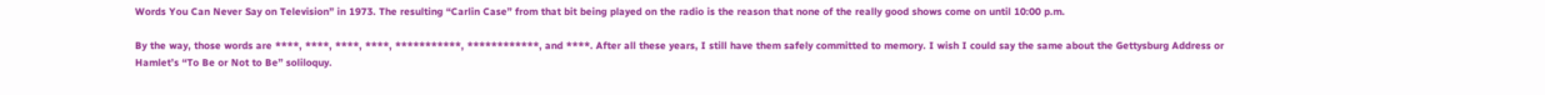Words You Can Never Say on Television” in 1973. The resulting “Carlin Case” from that bit being played on the radio is the reason that none of the really good shows come on until 10:00 p.m.

By the way, those words are ****, ****, ****, ****, ***********, ************, and ****. After all these years, I still have them safely committed to memory. I wish I could say the same about the Gettysburg Address or Hamlet’s “To Be or Not to Be” soliloquy.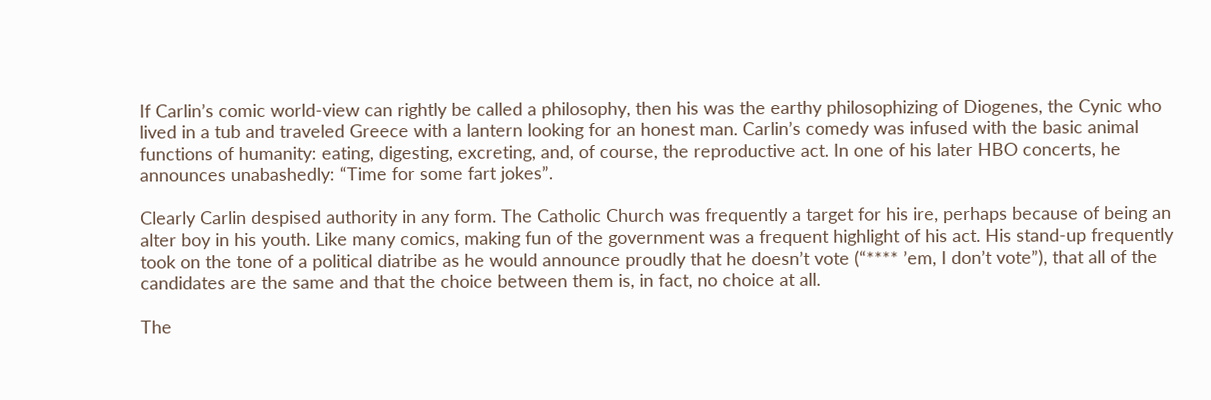If Carlin’s comic world-view can rightly be called a philosophy, then his was the earthy philosophizing of Diogenes, the Cynic who lived in a tub and traveled Greece with a lantern looking for an honest man. Carlin’s comedy was infused with the basic animal functions of humanity: eating, digesting, excreting, and, of course, the reproductive act. In one of his later HBO concerts, he announces unabashedly: “Time for some fart jokes”.

Clearly Carlin despised authority in any form. The Catholic Church was frequently a target for his ire, perhaps because of being an alter boy in his youth. Like many comics, making fun of the government was a frequent highlight of his act. His stand-up frequently took on the tone of a political diatribe as he would announce proudly that he doesn’t vote (“**** ’em, I don’t vote”), that all of the candidates are the same and that the choice between them is, in fact, no choice at all.

The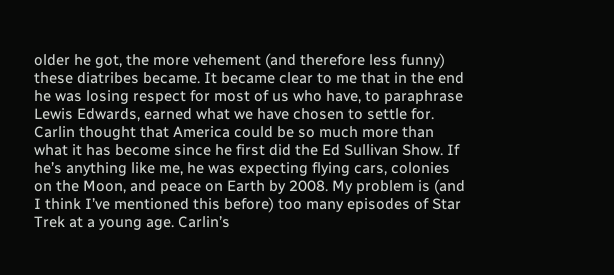older he got, the more vehement (and therefore less funny) these diatribes became. It became clear to me that in the end he was losing respect for most of us who have, to paraphrase Lewis Edwards, earned what we have chosen to settle for. Carlin thought that America could be so much more than what it has become since he first did the Ed Sullivan Show. If he’s anything like me, he was expecting flying cars, colonies on the Moon, and peace on Earth by 2008. My problem is (and I think I’ve mentioned this before) too many episodes of Star Trek at a young age. Carlin’s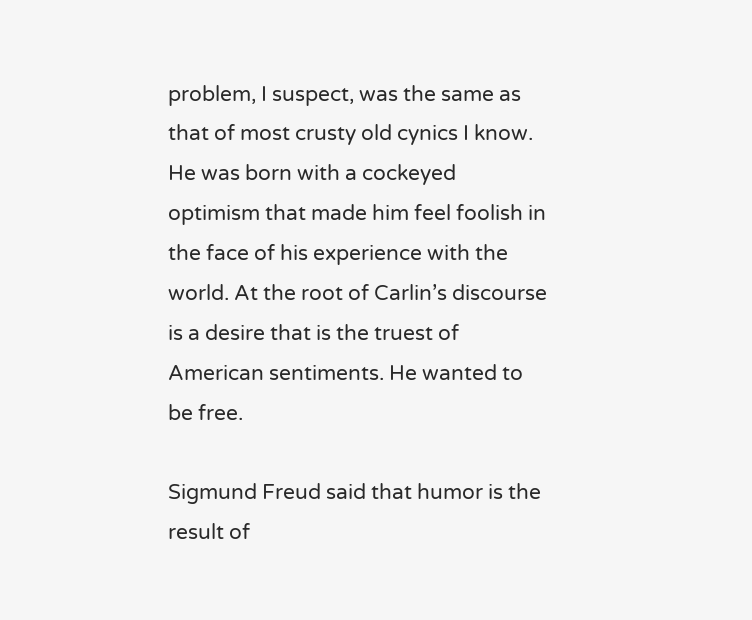problem, I suspect, was the same as that of most crusty old cynics I know. He was born with a cockeyed optimism that made him feel foolish in the face of his experience with the world. At the root of Carlin’s discourse is a desire that is the truest of American sentiments. He wanted to be free.

Sigmund Freud said that humor is the result of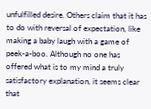unfulfilled desire. Others claim that it has to do with reversal of expectation, like making a baby laugh with a game of peek-a-boo. Although no one has offered what is to my mind a truly satisfactory explanation, it seems clear that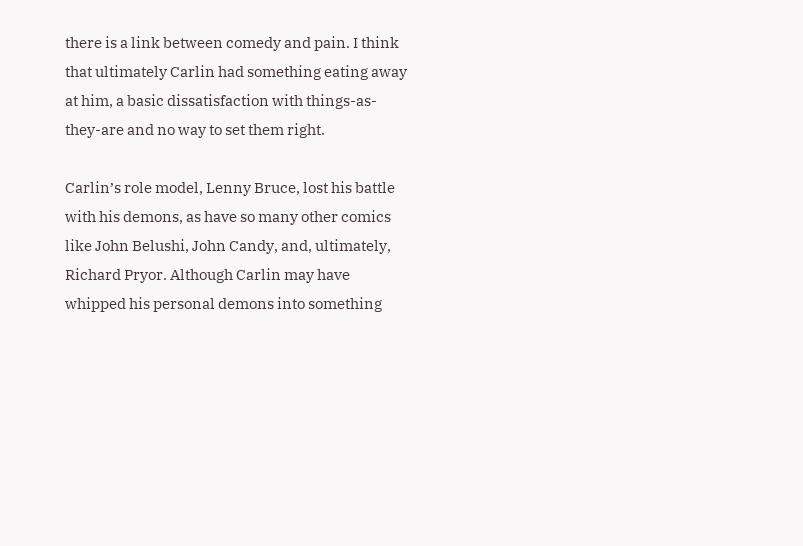there is a link between comedy and pain. I think that ultimately Carlin had something eating away at him, a basic dissatisfaction with things-as-they-are and no way to set them right.

Carlin’s role model, Lenny Bruce, lost his battle with his demons, as have so many other comics like John Belushi, John Candy, and, ultimately, Richard Pryor. Although Carlin may have whipped his personal demons into something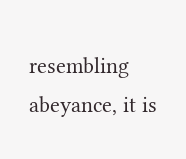resembling abeyance, it is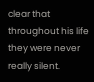clear that throughout his life they were never really silent.